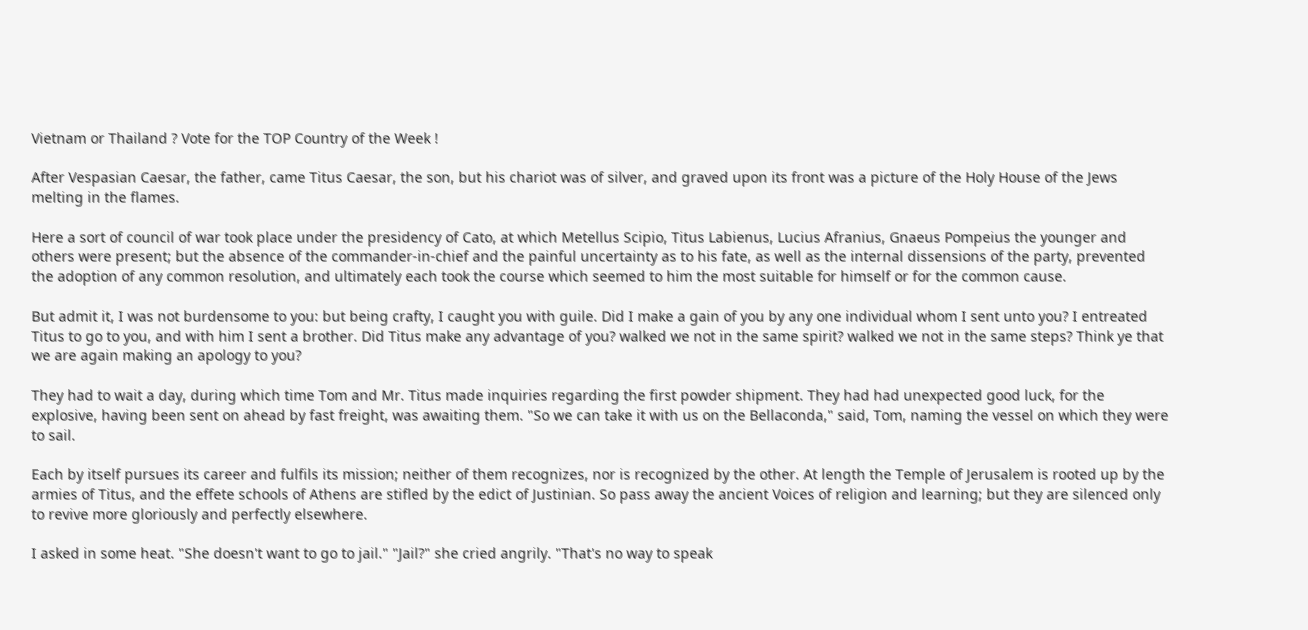Vietnam or Thailand ? Vote for the TOP Country of the Week !

After Vespasian Caesar, the father, came Titus Caesar, the son, but his chariot was of silver, and graved upon its front was a picture of the Holy House of the Jews melting in the flames.

Here a sort of council of war took place under the presidency of Cato, at which Metellus Scipio, Titus Labienus, Lucius Afranius, Gnaeus Pompeius the younger and others were present; but the absence of the commander-in-chief and the painful uncertainty as to his fate, as well as the internal dissensions of the party, prevented the adoption of any common resolution, and ultimately each took the course which seemed to him the most suitable for himself or for the common cause.

But admit it, I was not burdensome to you: but being crafty, I caught you with guile. Did I make a gain of you by any one individual whom I sent unto you? I entreated Titus to go to you, and with him I sent a brother. Did Titus make any advantage of you? walked we not in the same spirit? walked we not in the same steps? Think ye that we are again making an apology to you?

They had to wait a day, during which time Tom and Mr. Titus made inquiries regarding the first powder shipment. They had had unexpected good luck, for the explosive, having been sent on ahead by fast freight, was awaiting them. "So we can take it with us on the Bellaconda," said, Tom, naming the vessel on which they were to sail.

Each by itself pursues its career and fulfils its mission; neither of them recognizes, nor is recognized by the other. At length the Temple of Jerusalem is rooted up by the armies of Titus, and the effete schools of Athens are stifled by the edict of Justinian. So pass away the ancient Voices of religion and learning; but they are silenced only to revive more gloriously and perfectly elsewhere.

I asked in some heat. "She doesn't want to go to jail." "Jail?" she cried angrily. "That's no way to speak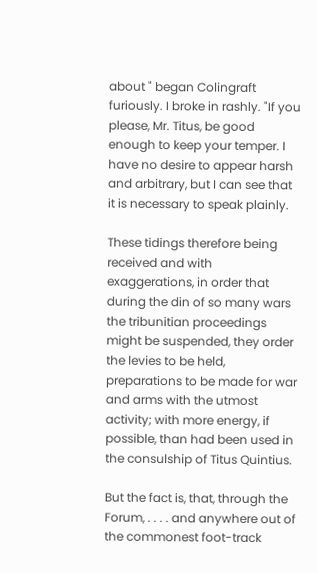about " began Colingraft furiously. I broke in rashly. "If you please, Mr. Titus, be good enough to keep your temper. I have no desire to appear harsh and arbitrary, but I can see that it is necessary to speak plainly.

These tidings therefore being received and with exaggerations, in order that during the din of so many wars the tribunitian proceedings might be suspended, they order the levies to be held, preparations to be made for war and arms with the utmost activity; with more energy, if possible, than had been used in the consulship of Titus Quintius.

But the fact is, that, through the Forum, . . . . and anywhere out of the commonest foot-track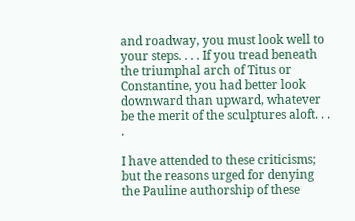and roadway, you must look well to your steps. . . . If you tread beneath the triumphal arch of Titus or Constantine, you had better look downward than upward, whatever be the merit of the sculptures aloft. . . .

I have attended to these criticisms; but the reasons urged for denying the Pauline authorship of these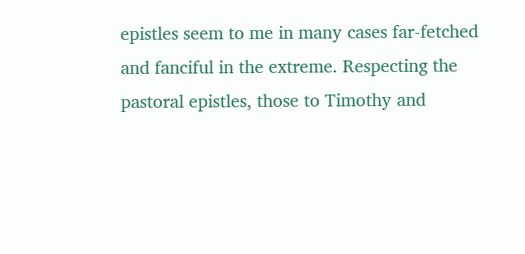epistles seem to me in many cases far-fetched and fanciful in the extreme. Respecting the pastoral epistles, those to Timothy and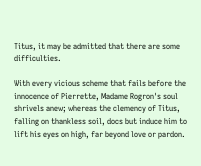Titus, it may be admitted that there are some difficulties.

With every vicious scheme that fails before the innocence of Pierrette, Madame Rogron's soul shrivels anew; whereas the clemency of Titus, falling on thankless soil, docs but induce him to lift his eyes on high, far beyond love or pardon.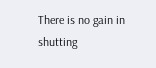There is no gain in shutting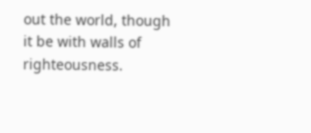out the world, though it be with walls of righteousness.